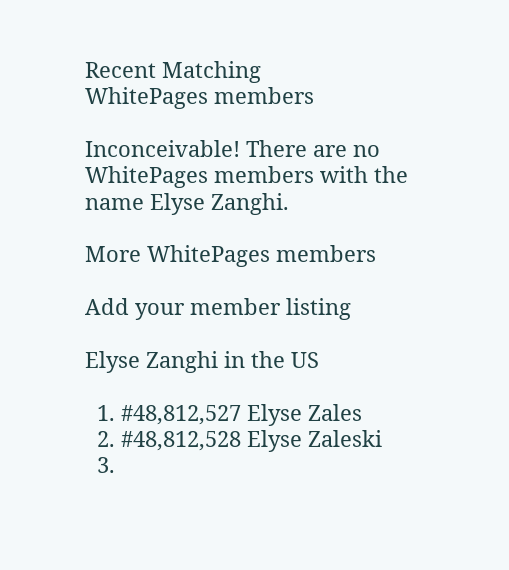Recent Matching
WhitePages members

Inconceivable! There are no WhitePages members with the name Elyse Zanghi.

More WhitePages members

Add your member listing

Elyse Zanghi in the US

  1. #48,812,527 Elyse Zales
  2. #48,812,528 Elyse Zaleski
  3.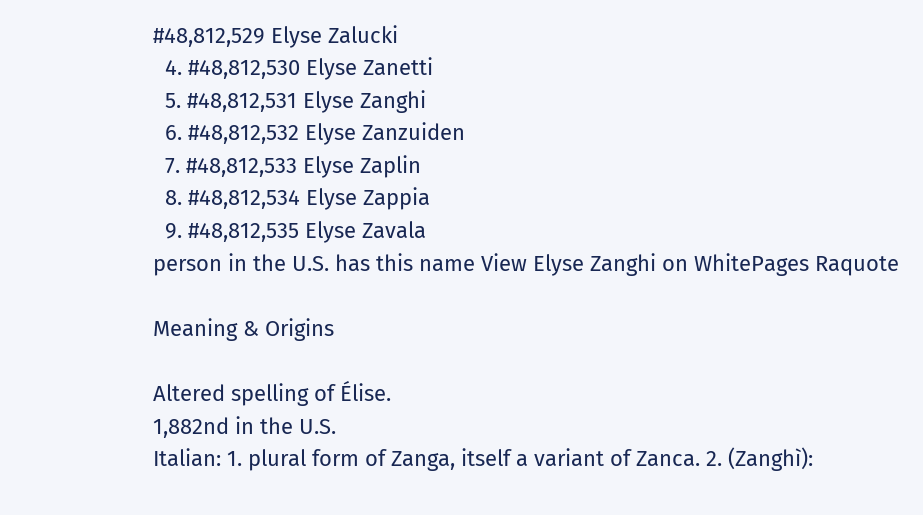#48,812,529 Elyse Zalucki
  4. #48,812,530 Elyse Zanetti
  5. #48,812,531 Elyse Zanghi
  6. #48,812,532 Elyse Zanzuiden
  7. #48,812,533 Elyse Zaplin
  8. #48,812,534 Elyse Zappia
  9. #48,812,535 Elyse Zavala
person in the U.S. has this name View Elyse Zanghi on WhitePages Raquote

Meaning & Origins

Altered spelling of Élise.
1,882nd in the U.S.
Italian: 1. plural form of Zanga, itself a variant of Zanca. 2. (Zanghì):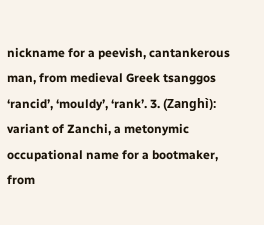nickname for a peevish, cantankerous man, from medieval Greek tsanggos ‘rancid’, ‘mouldy’, ‘rank’. 3. (Zanghì): variant of Zanchi, a metonymic occupational name for a bootmaker, from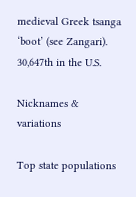medieval Greek tsanga ‘boot’ (see Zangari).
30,647th in the U.S.

Nicknames & variations

Top state populations